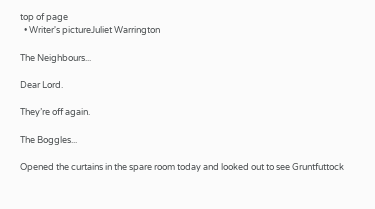top of page
  • Writer's pictureJuliet Warrington

The Neighbours...

Dear Lord.

They’re off again.

The Boggles...

Opened the curtains in the spare room today and looked out to see Gruntfuttock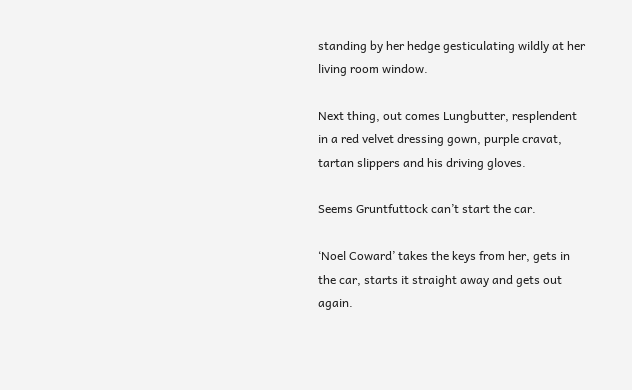standing by her hedge gesticulating wildly at her living room window.

Next thing, out comes Lungbutter, resplendent in a red velvet dressing gown, purple cravat, tartan slippers and his driving gloves.

Seems Gruntfuttock can’t start the car.

‘Noel Coward’ takes the keys from her, gets in the car, starts it straight away and gets out again.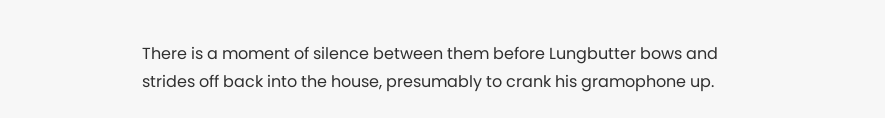There is a moment of silence between them before Lungbutter bows and strides off back into the house, presumably to crank his gramophone up.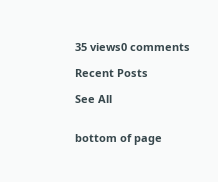35 views0 comments

Recent Posts

See All


bottom of page